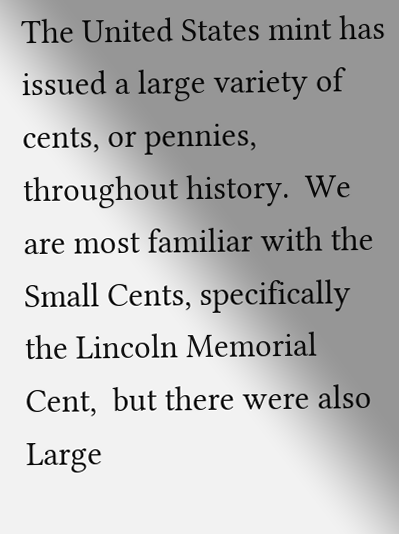The United States mint has issued a large variety of cents, or pennies, throughout history.  We are most familiar with the Small Cents, specifically the Lincoln Memorial Cent,  but there were also Large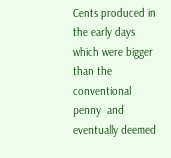Cents produced in the early days which were bigger than the conventional penny  and eventually deemed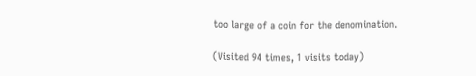too large of a coin for the denomination.

(Visited 94 times, 1 visits today)